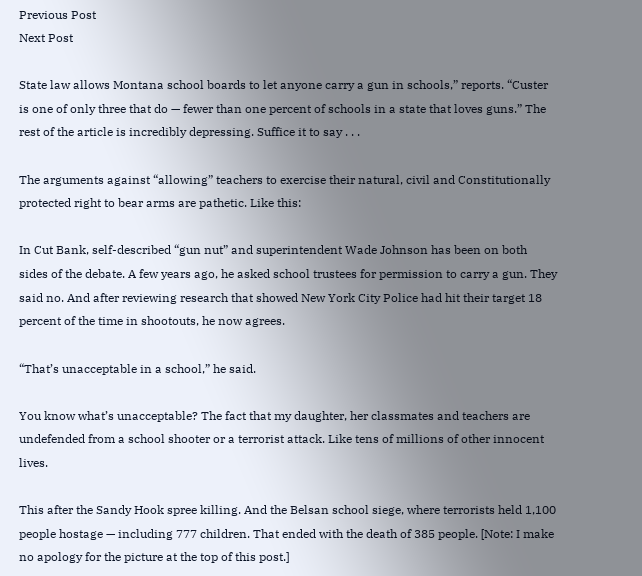Previous Post
Next Post

State law allows Montana school boards to let anyone carry a gun in schools,” reports. “Custer is one of only three that do — fewer than one percent of schools in a state that loves guns.” The rest of the article is incredibly depressing. Suffice it to say . . .

The arguments against “allowing” teachers to exercise their natural, civil and Constitutionally protected right to bear arms are pathetic. Like this:

In Cut Bank, self-described “gun nut” and superintendent Wade Johnson has been on both sides of the debate. A few years ago, he asked school trustees for permission to carry a gun. They said no. And after reviewing research that showed New York City Police had hit their target 18 percent of the time in shootouts, he now agrees.

“That’s unacceptable in a school,” he said.

You know what’s unacceptable? The fact that my daughter, her classmates and teachers are undefended from a school shooter or a terrorist attack. Like tens of millions of other innocent lives.

This after the Sandy Hook spree killing. And the Belsan school siege, where terrorists held 1,100 people hostage — including 777 children. That ended with the death of 385 people. [Note: I make no apology for the picture at the top of this post.]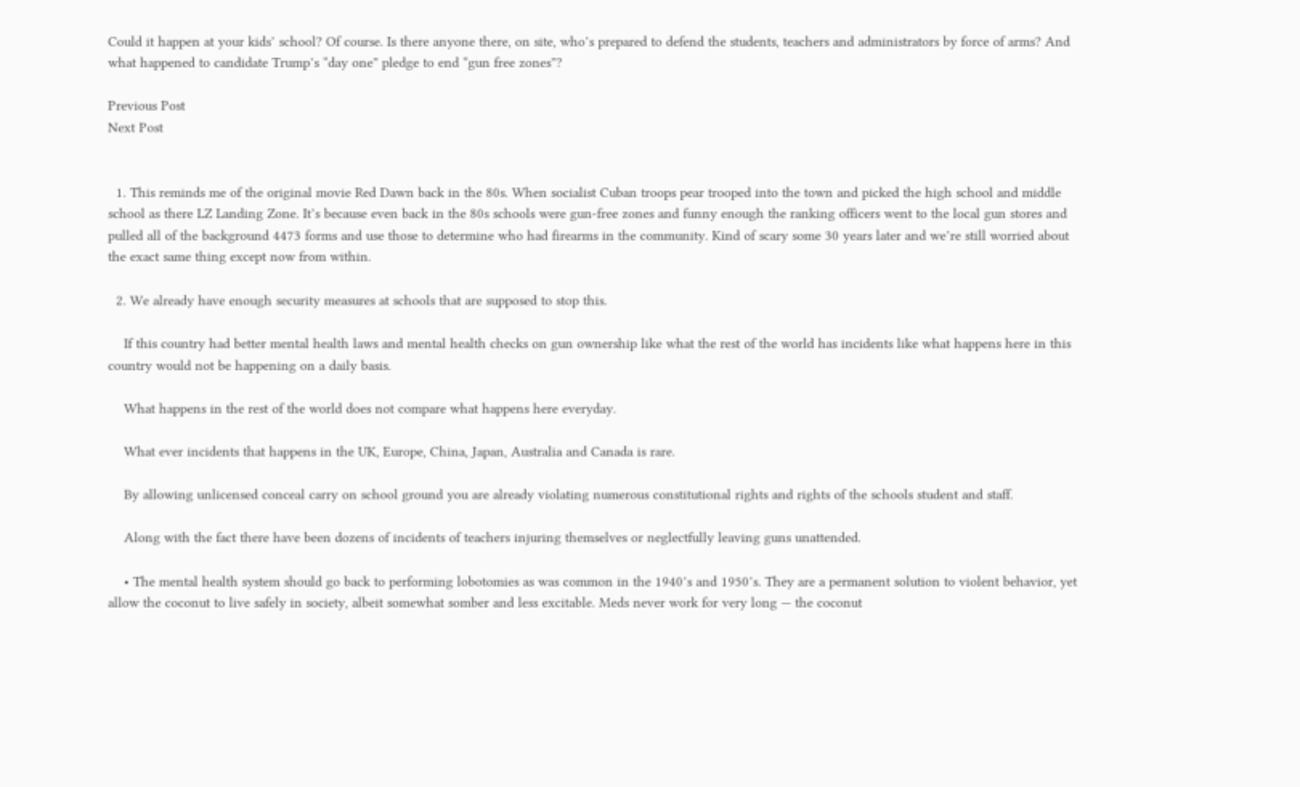Could it happen at your kids’ school? Of course. Is there anyone there, on site, who’s prepared to defend the students, teachers and administrators by force of arms? And what happened to candidate Trump’s “day one” pledge to end “gun free zones”?

Previous Post
Next Post


  1. This reminds me of the original movie Red Dawn back in the 80s. When socialist Cuban troops pear trooped into the town and picked the high school and middle school as there LZ Landing Zone. It’s because even back in the 80s schools were gun-free zones and funny enough the ranking officers went to the local gun stores and pulled all of the background 4473 forms and use those to determine who had firearms in the community. Kind of scary some 30 years later and we’re still worried about the exact same thing except now from within.

  2. We already have enough security measures at schools that are supposed to stop this.

    If this country had better mental health laws and mental health checks on gun ownership like what the rest of the world has incidents like what happens here in this country would not be happening on a daily basis.

    What happens in the rest of the world does not compare what happens here everyday.

    What ever incidents that happens in the UK, Europe, China, Japan, Australia and Canada is rare.

    By allowing unlicensed conceal carry on school ground you are already violating numerous constitutional rights and rights of the schools student and staff.

    Along with the fact there have been dozens of incidents of teachers injuring themselves or neglectfully leaving guns unattended.

    • The mental health system should go back to performing lobotomies as was common in the 1940’s and 1950’s. They are a permanent solution to violent behavior, yet allow the coconut to live safely in society, albeit somewhat somber and less excitable. Meds never work for very long — the coconut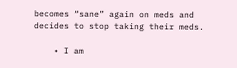becomes “sane” again on meds and decides to stop taking their meds.

    • I am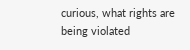curious, what rights are being violated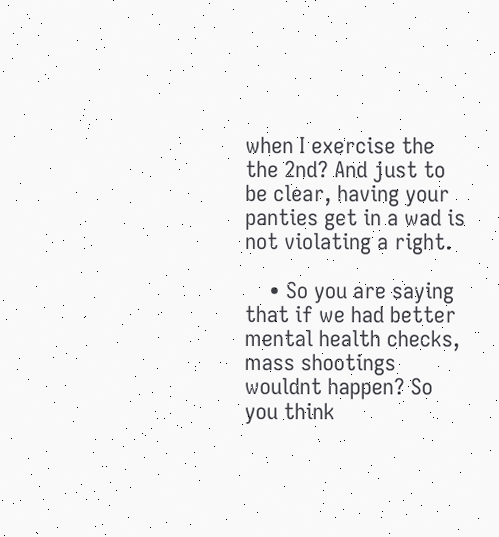when I exercise the the 2nd? And just to be clear, having your panties get in a wad is not violating a right.

    • So you are saying that if we had better mental health checks, mass shootings wouldnt happen? So you think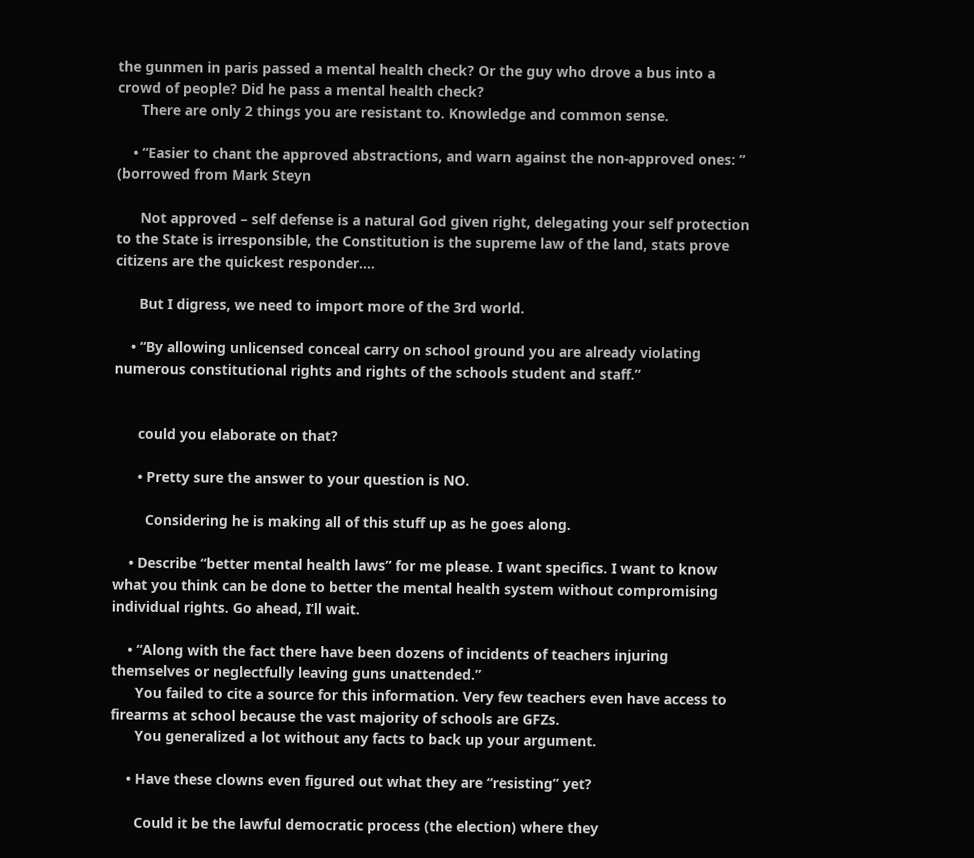the gunmen in paris passed a mental health check? Or the guy who drove a bus into a crowd of people? Did he pass a mental health check?
      There are only 2 things you are resistant to. Knowledge and common sense.

    • “Easier to chant the approved abstractions, and warn against the non-approved ones: ” (borrowed from Mark Steyn

      Not approved – self defense is a natural God given right, delegating your self protection to the State is irresponsible, the Constitution is the supreme law of the land, stats prove citizens are the quickest responder….

      But I digress, we need to import more of the 3rd world.

    • “By allowing unlicensed conceal carry on school ground you are already violating numerous constitutional rights and rights of the schools student and staff.”


      could you elaborate on that?

      • Pretty sure the answer to your question is NO.

        Considering he is making all of this stuff up as he goes along.

    • Describe “better mental health laws” for me please. I want specifics. I want to know what you think can be done to better the mental health system without compromising individual rights. Go ahead, I’ll wait.

    • “Along with the fact there have been dozens of incidents of teachers injuring themselves or neglectfully leaving guns unattended.”
      You failed to cite a source for this information. Very few teachers even have access to firearms at school because the vast majority of schools are GFZs.
      You generalized a lot without any facts to back up your argument.

    • Have these clowns even figured out what they are “resisting” yet?

      Could it be the lawful democratic process (the election) where they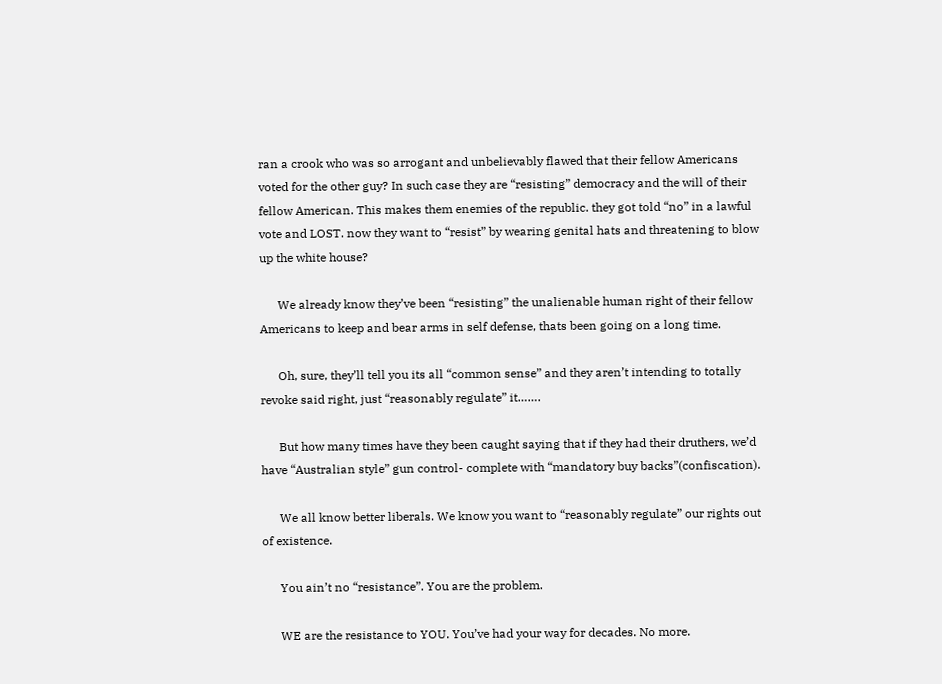ran a crook who was so arrogant and unbelievably flawed that their fellow Americans voted for the other guy? In such case they are “resisting” democracy and the will of their fellow American. This makes them enemies of the republic. they got told “no” in a lawful vote and LOST. now they want to “resist” by wearing genital hats and threatening to blow up the white house?

      We already know they’ve been “resisting” the unalienable human right of their fellow Americans to keep and bear arms in self defense, thats been going on a long time.

      Oh, sure, they’ll tell you its all “common sense” and they aren’t intending to totally revoke said right, just “reasonably regulate” it…….

      But how many times have they been caught saying that if they had their druthers, we’d have “Australian style” gun control- complete with “mandatory buy backs”(confiscation).

      We all know better liberals. We know you want to “reasonably regulate” our rights out of existence.

      You ain’t no “resistance”. You are the problem.

      WE are the resistance to YOU. You’ve had your way for decades. No more.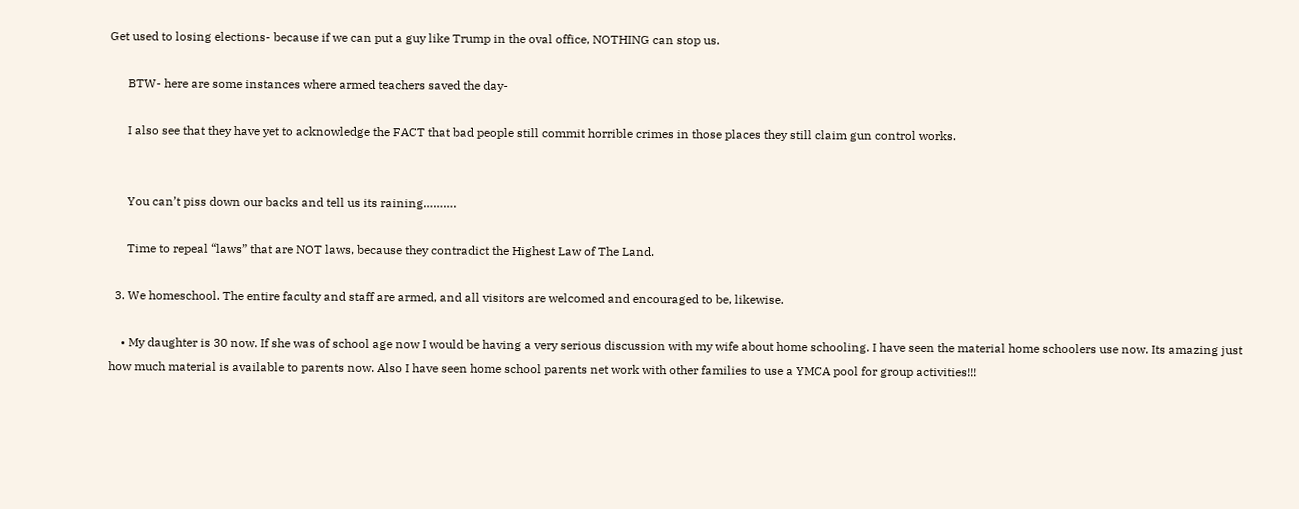Get used to losing elections- because if we can put a guy like Trump in the oval office, NOTHING can stop us.

      BTW- here are some instances where armed teachers saved the day-

      I also see that they have yet to acknowledge the FACT that bad people still commit horrible crimes in those places they still claim gun control works.


      You can’t piss down our backs and tell us its raining……….

      Time to repeal “laws” that are NOT laws, because they contradict the Highest Law of The Land.

  3. We homeschool. The entire faculty and staff are armed, and all visitors are welcomed and encouraged to be, likewise.

    • My daughter is 30 now. If she was of school age now I would be having a very serious discussion with my wife about home schooling. I have seen the material home schoolers use now. Its amazing just how much material is available to parents now. Also I have seen home school parents net work with other families to use a YMCA pool for group activities!!!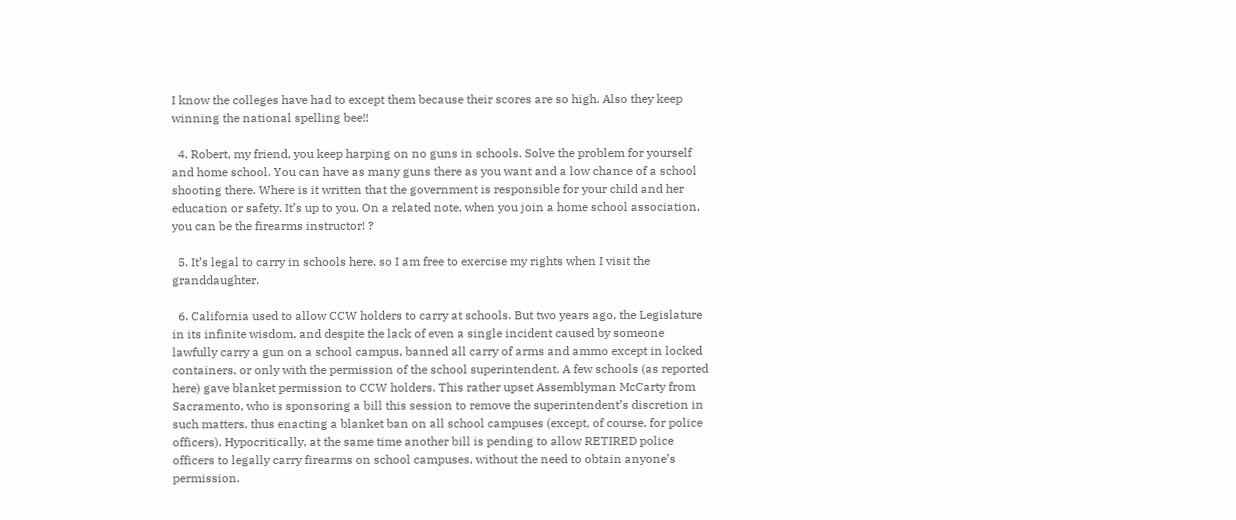I know the colleges have had to except them because their scores are so high. Also they keep winning the national spelling bee!!

  4. Robert, my friend, you keep harping on no guns in schools. Solve the problem for yourself and home school. You can have as many guns there as you want and a low chance of a school shooting there. Where is it written that the government is responsible for your child and her education or safety. It’s up to you. On a related note, when you join a home school association, you can be the firearms instructor! ?

  5. It’s legal to carry in schools here, so I am free to exercise my rights when I visit the granddaughter.

  6. California used to allow CCW holders to carry at schools. But two years ago, the Legislature in its infinite wisdom, and despite the lack of even a single incident caused by someone lawfully carry a gun on a school campus, banned all carry of arms and ammo except in locked containers, or only with the permission of the school superintendent. A few schools (as reported here) gave blanket permission to CCW holders. This rather upset Assemblyman McCarty from Sacramento, who is sponsoring a bill this session to remove the superintendent’s discretion in such matters, thus enacting a blanket ban on all school campuses (except, of course, for police officers). Hypocritically, at the same time another bill is pending to allow RETIRED police officers to legally carry firearms on school campuses, without the need to obtain anyone’s permission.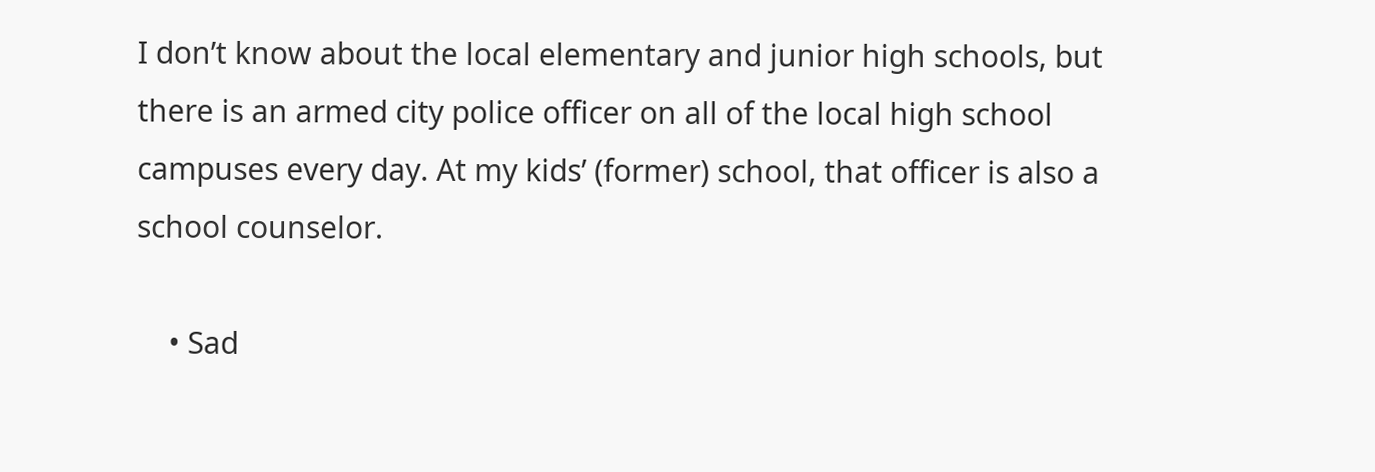I don’t know about the local elementary and junior high schools, but there is an armed city police officer on all of the local high school campuses every day. At my kids’ (former) school, that officer is also a school counselor.

    • Sad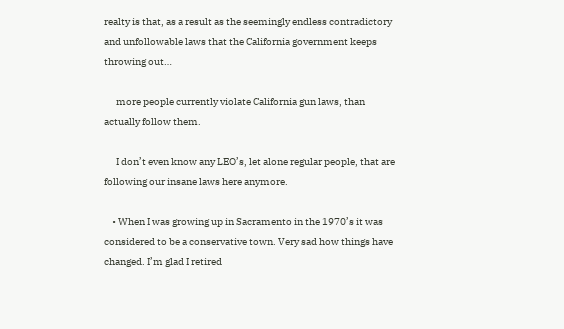realty is that, as a result as the seemingly endless contradictory and unfollowable laws that the California government keeps throwing out…

      more people currently violate California gun laws, than actually follow them.

      I don’t even know any LEO’s, let alone regular people, that are following our insane laws here anymore.

    • When I was growing up in Sacramento in the 1970’s it was considered to be a conservative town. Very sad how things have changed. I’m glad I retired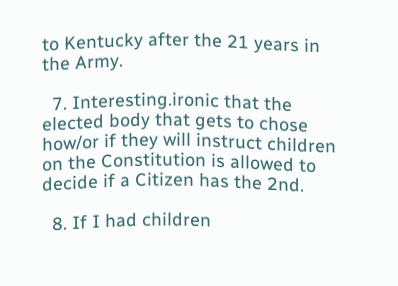to Kentucky after the 21 years in the Army.

  7. Interesting.ironic that the elected body that gets to chose how/or if they will instruct children on the Constitution is allowed to decide if a Citizen has the 2nd.

  8. If I had children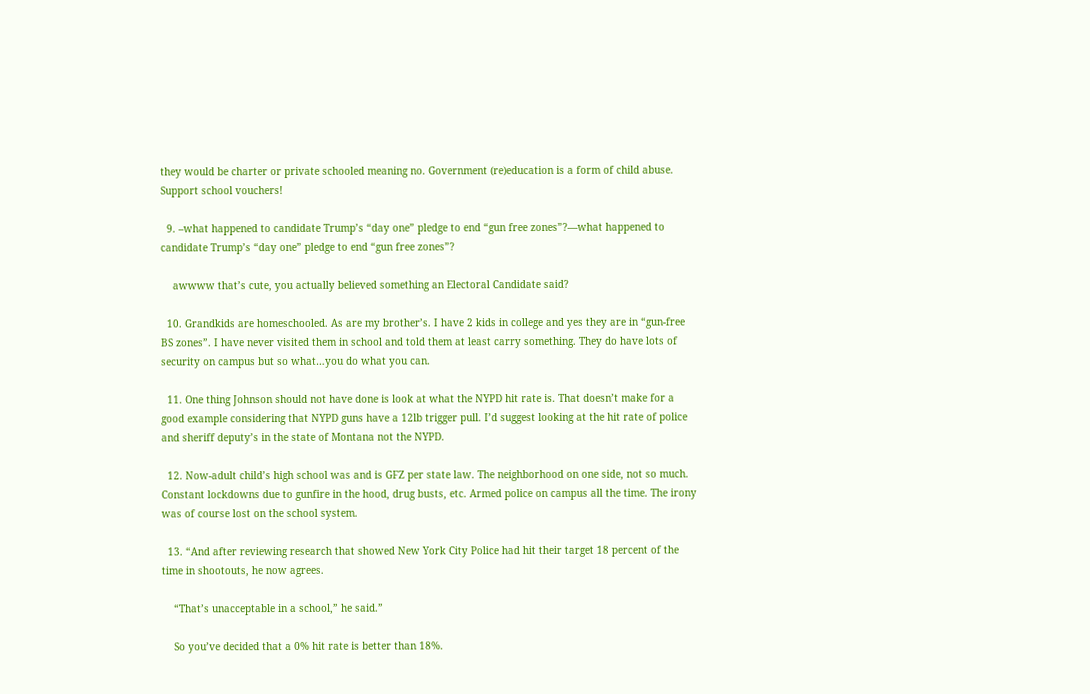they would be charter or private schooled meaning no. Government (re)education is a form of child abuse. Support school vouchers!

  9. –what happened to candidate Trump’s “day one” pledge to end “gun free zones”?—what happened to candidate Trump’s “day one” pledge to end “gun free zones”?

    awwww that’s cute, you actually believed something an Electoral Candidate said?

  10. Grandkids are homeschooled. As are my brother’s. I have 2 kids in college and yes they are in “gun-free BS zones”. I have never visited them in school and told them at least carry something. They do have lots of security on campus but so what…you do what you can.

  11. One thing Johnson should not have done is look at what the NYPD hit rate is. That doesn’t make for a good example considering that NYPD guns have a 12lb trigger pull. I’d suggest looking at the hit rate of police and sheriff deputy’s in the state of Montana not the NYPD.

  12. Now-adult child’s high school was and is GFZ per state law. The neighborhood on one side, not so much. Constant lockdowns due to gunfire in the hood, drug busts, etc. Armed police on campus all the time. The irony was of course lost on the school system.

  13. “And after reviewing research that showed New York City Police had hit their target 18 percent of the time in shootouts, he now agrees.

    “That’s unacceptable in a school,” he said.”

    So you’ve decided that a 0% hit rate is better than 18%.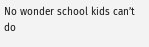No wonder school kids can’t do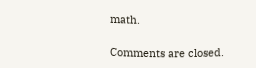math.

Comments are closed.